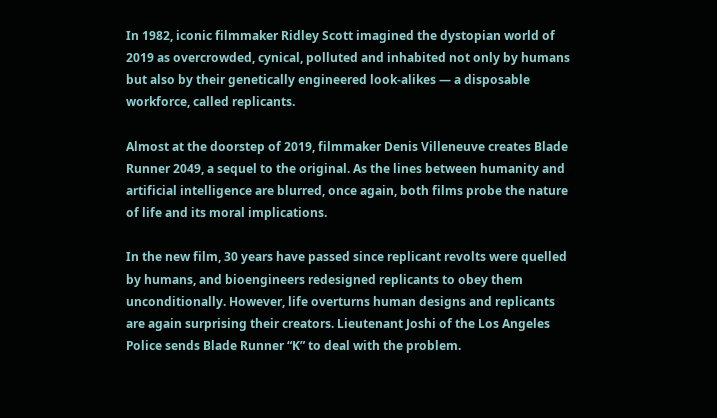In 1982, iconic filmmaker Ridley Scott imagined the dystopian world of 2019 as overcrowded, cynical, polluted and inhabited not only by humans but also by their genetically engineered look-alikes — a disposable workforce, called replicants.

Almost at the doorstep of 2019, filmmaker Denis Villeneuve creates Blade Runner 2049, a sequel to the original. As the lines between humanity and artificial intelligence are blurred, once again, both films probe the nature of life and its moral implications.

In the new film, 30 years have passed since replicant revolts were quelled by humans, and bioengineers redesigned replicants to obey them unconditionally. However, life overturns human designs and replicants are again surprising their creators. Lieutenant Joshi of the Los Angeles Police sends Blade Runner “K” to deal with the problem.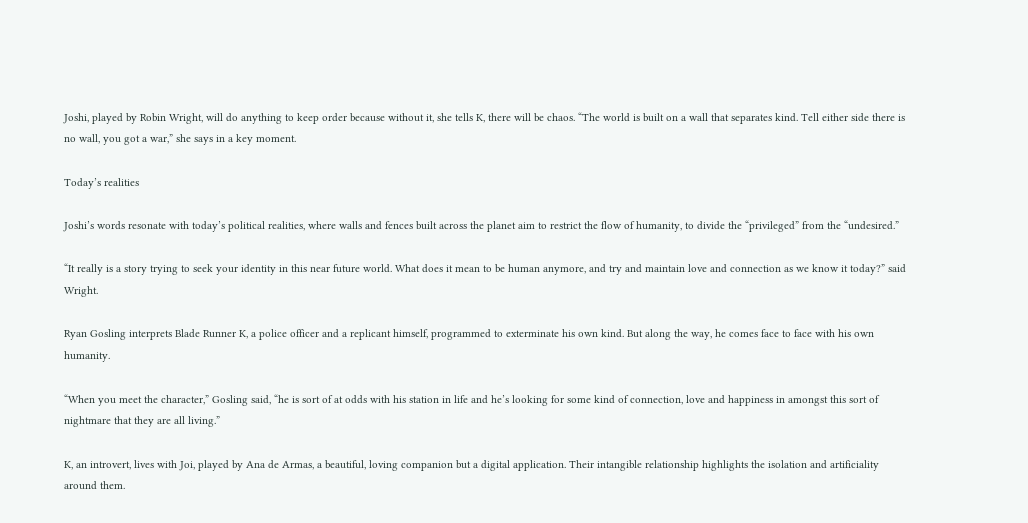Joshi, played by Robin Wright, will do anything to keep order because without it, she tells K, there will be chaos. “The world is built on a wall that separates kind. Tell either side there is no wall, you got a war,” she says in a key moment.

Today’s realities

Joshi’s words resonate with today’s political realities, where walls and fences built across the planet aim to restrict the flow of humanity, to divide the “privileged” from the “undesired.”

“It really is a story trying to seek your identity in this near future world. What does it mean to be human anymore, and try and maintain love and connection as we know it today?” said Wright.

Ryan Gosling interprets Blade Runner K, a police officer and a replicant himself, programmed to exterminate his own kind. But along the way, he comes face to face with his own humanity.

“When you meet the character,” Gosling said, “he is sort of at odds with his station in life and he’s looking for some kind of connection, love and happiness in amongst this sort of nightmare that they are all living.”

K, an introvert, lives with Joi, played by Ana de Armas, a beautiful, loving companion but a digital application. Their intangible relationship highlights the isolation and artificiality around them.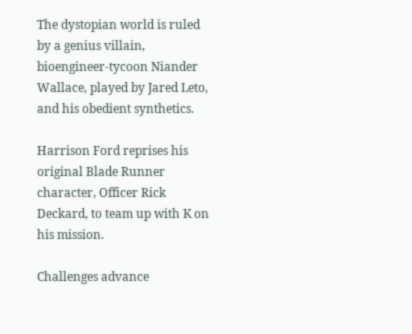The dystopian world is ruled by a genius villain, bioengineer-tycoon Niander Wallace, played by Jared Leto, and his obedient synthetics.

Harrison Ford reprises his original Blade Runner character, Officer Rick Deckard, to team up with K on his mission.

Challenges advance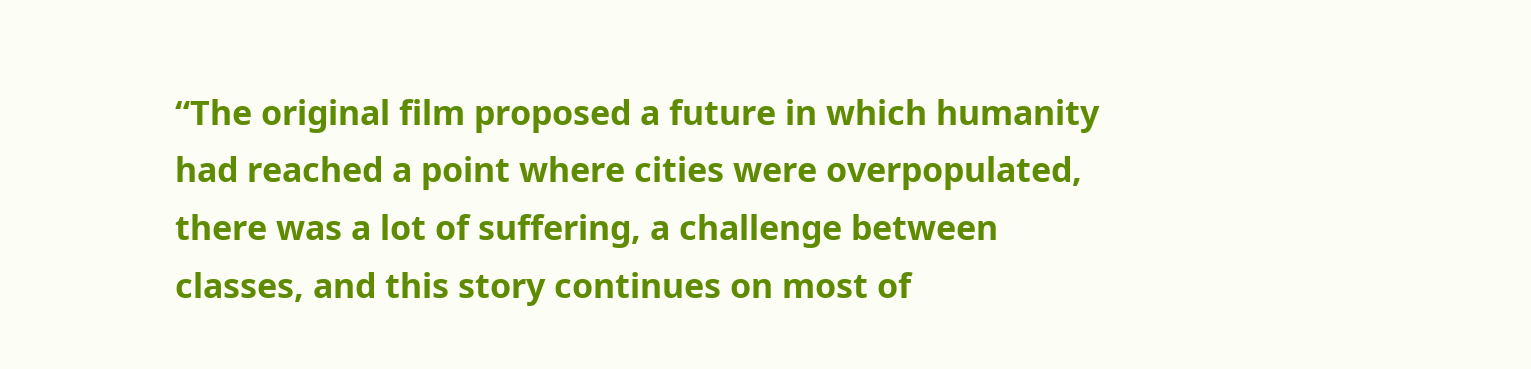“The original film proposed a future in which humanity had reached a point where cities were overpopulated, there was a lot of suffering, a challenge between classes, and this story continues on most of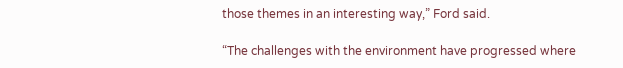those themes in an interesting way,” Ford said.

“The challenges with the environment have progressed where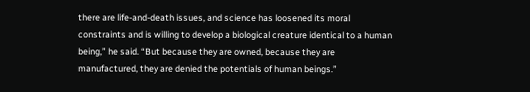there are life-and-death issues, and science has loosened its moral constraints and is willing to develop a biological creature identical to a human being,” he said. “But because they are owned, because they are manufactured, they are denied the potentials of human beings.”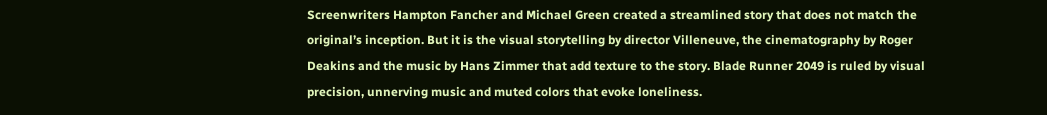Screenwriters Hampton Fancher and Michael Green created a streamlined story that does not match the original’s inception. But it is the visual storytelling by director Villeneuve, the cinematography by Roger Deakins and the music by Hans Zimmer that add texture to the story. Blade Runner 2049 is ruled by visual precision, unnerving music and muted colors that evoke loneliness.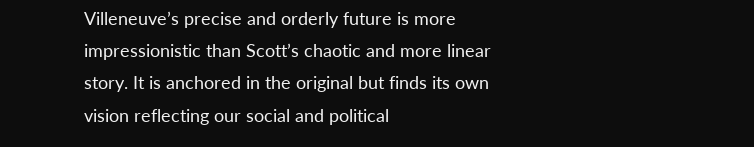Villeneuve’s precise and orderly future is more impressionistic than Scott’s chaotic and more linear story. It is anchored in the original but finds its own vision reflecting our social and political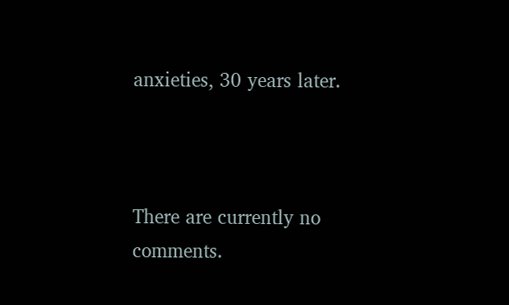anxieties, 30 years later.



There are currently no comments.